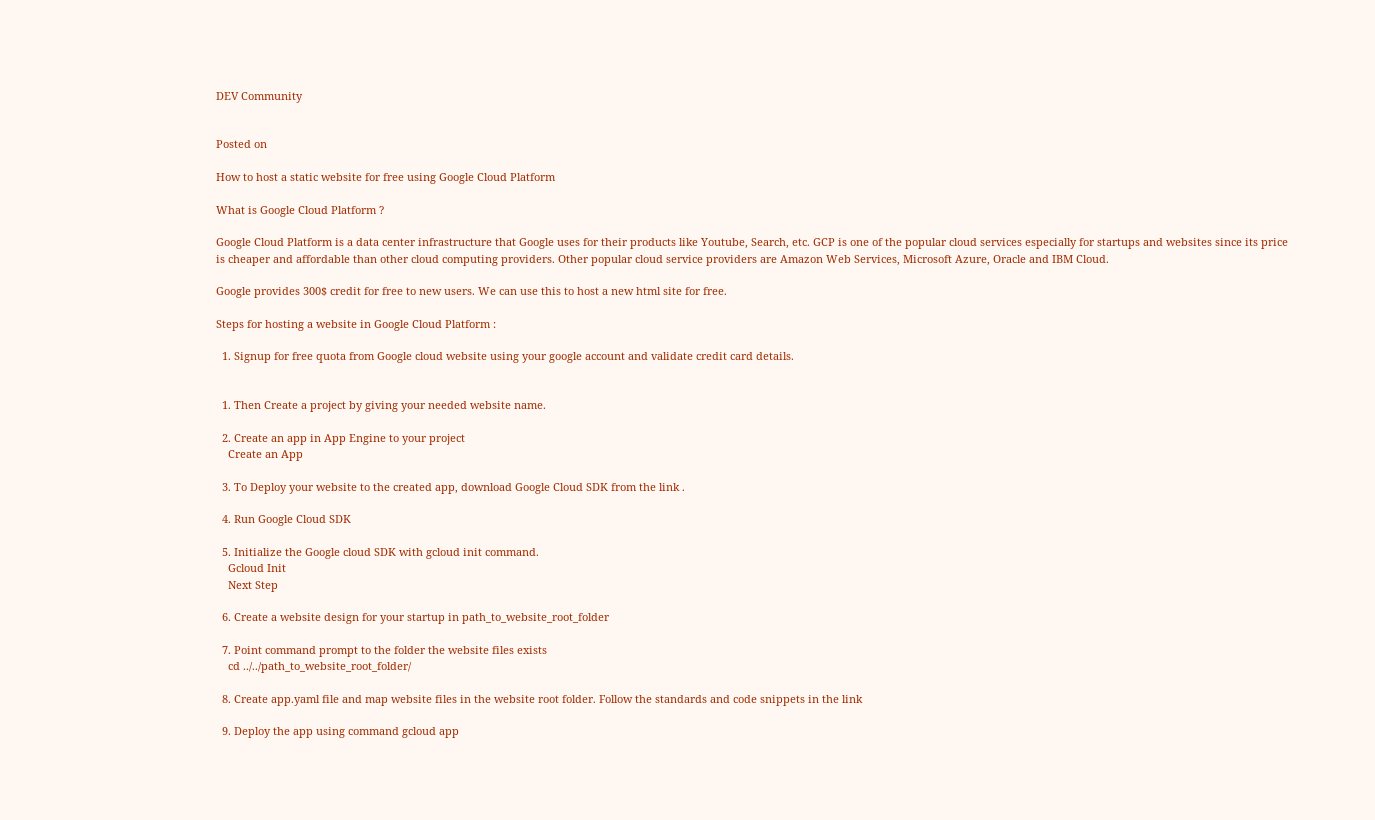DEV Community


Posted on

How to host a static website for free using Google Cloud Platform

What is Google Cloud Platform ?

Google Cloud Platform is a data center infrastructure that Google uses for their products like Youtube, Search, etc. GCP is one of the popular cloud services especially for startups and websites since its price is cheaper and affordable than other cloud computing providers. Other popular cloud service providers are Amazon Web Services, Microsoft Azure, Oracle and IBM Cloud.

Google provides 300$ credit for free to new users. We can use this to host a new html site for free.

Steps for hosting a website in Google Cloud Platform :

  1. Signup for free quota from Google cloud website using your google account and validate credit card details.


  1. Then Create a project by giving your needed website name.

  2. Create an app in App Engine to your project
    Create an App

  3. To Deploy your website to the created app, download Google Cloud SDK from the link .

  4. Run Google Cloud SDK

  5. Initialize the Google cloud SDK with gcloud init command.
    Gcloud Init
    Next Step

  6. Create a website design for your startup in path_to_website_root_folder

  7. Point command prompt to the folder the website files exists
    cd ../../path_to_website_root_folder/

  8. Create app.yaml file and map website files in the website root folder. Follow the standards and code snippets in the link

  9. Deploy the app using command gcloud app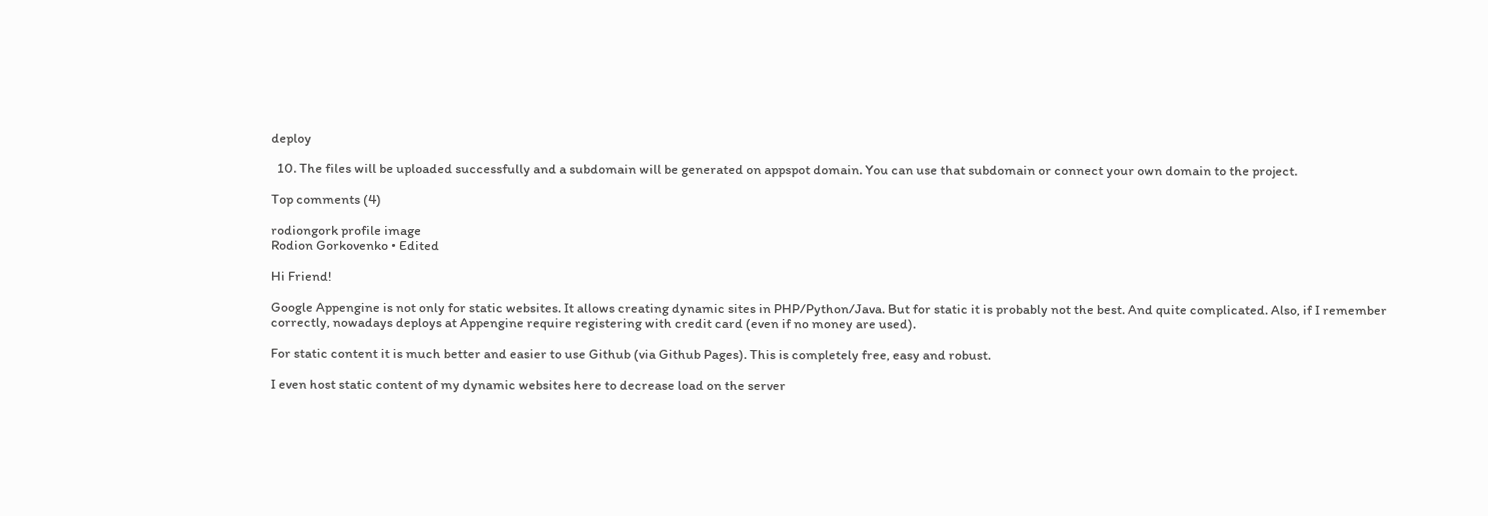deploy

  10. The files will be uploaded successfully and a subdomain will be generated on appspot domain. You can use that subdomain or connect your own domain to the project.

Top comments (4)

rodiongork profile image
Rodion Gorkovenko • Edited

Hi Friend!

Google Appengine is not only for static websites. It allows creating dynamic sites in PHP/Python/Java. But for static it is probably not the best. And quite complicated. Also, if I remember correctly, nowadays deploys at Appengine require registering with credit card (even if no money are used).

For static content it is much better and easier to use Github (via Github Pages). This is completely free, easy and robust.

I even host static content of my dynamic websites here to decrease load on the server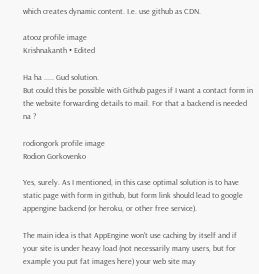which creates dynamic content. I.e. use github as CDN.

atooz profile image
Krishnakanth • Edited

Ha ha ..... Gud solution.
But could this be possible with Github pages if I want a contact form in the website forwarding details to mail. For that a backend is needed na ?

rodiongork profile image
Rodion Gorkovenko

Yes, surely. As I mentioned, in this case optimal solution is to have static page with form in github, but form link should lead to google appengine backend (or heroku, or other free service).

The main idea is that AppEngine won't use caching by itself and if your site is under heavy load (not necessarily many users, but for example you put fat images here) your web site may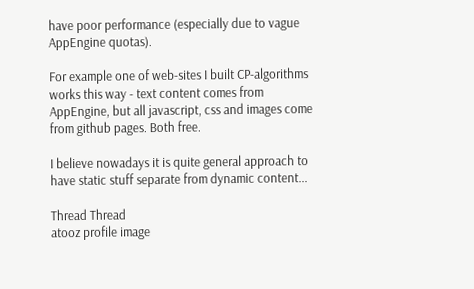have poor performance (especially due to vague AppEngine quotas).

For example one of web-sites I built CP-algorithms works this way - text content comes from AppEngine, but all javascript, css and images come from github pages. Both free.

I believe nowadays it is quite general approach to have static stuff separate from dynamic content...

Thread Thread
atooz profile image